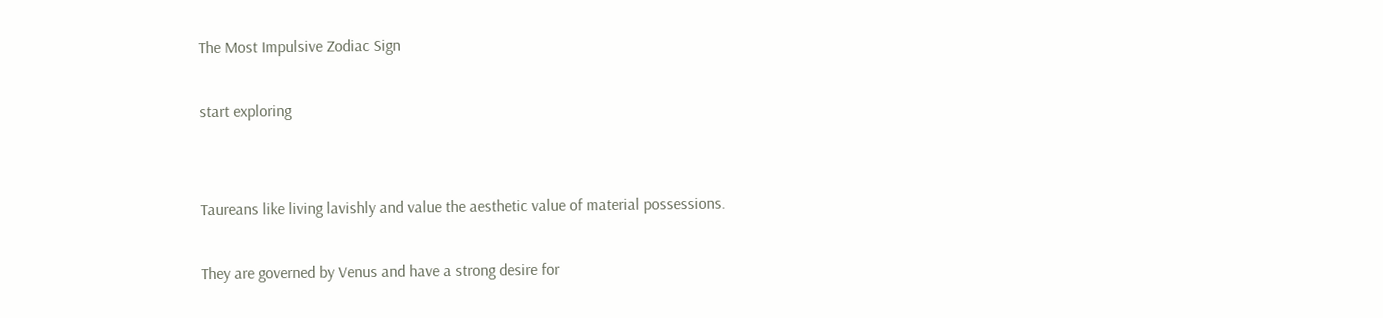The Most Impulsive Zodiac Sign

start exploring


Taureans like living lavishly and value the aesthetic value of material possessions.

They are governed by Venus and have a strong desire for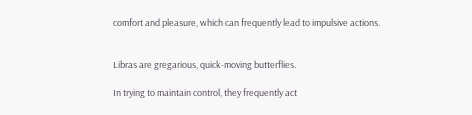comfort and pleasure, which can frequently lead to impulsive actions.


Libras are gregarious, quick-moving butterflies.

In trying to maintain control, they frequently act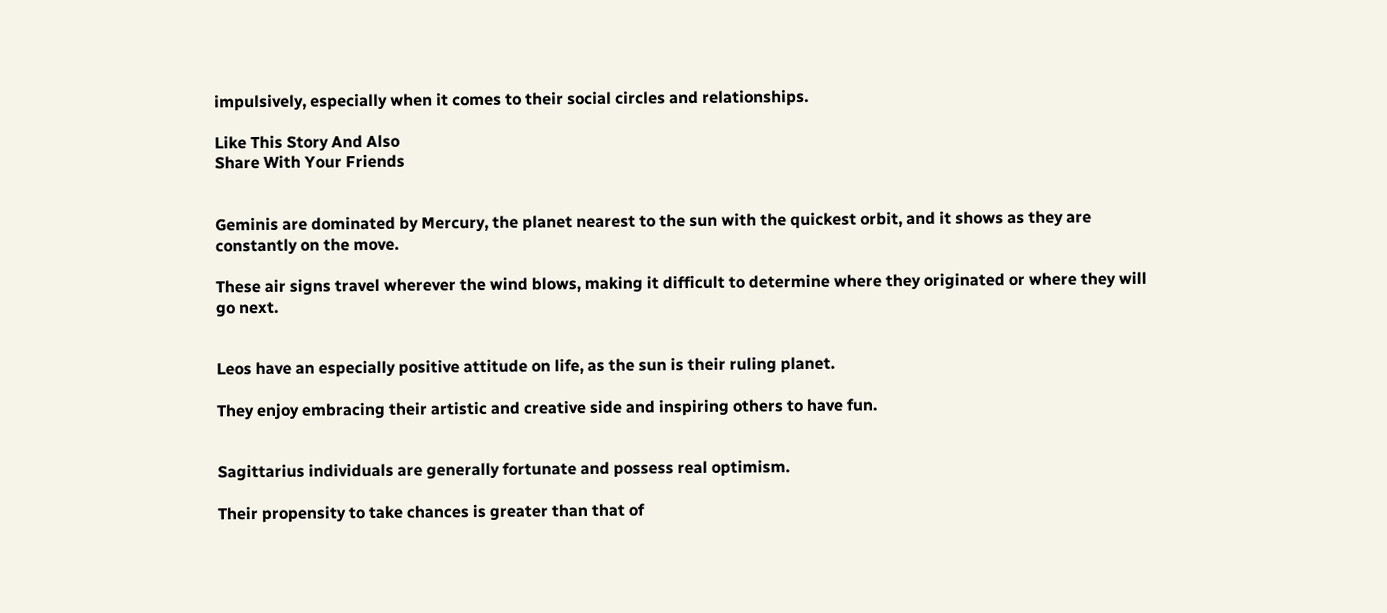impulsively, especially when it comes to their social circles and relationships.

Like This Story And Also
Share With Your Friends


Geminis are dominated by Mercury, the planet nearest to the sun with the quickest orbit, and it shows as they are constantly on the move.

These air signs travel wherever the wind blows, making it difficult to determine where they originated or where they will go next.


Leos have an especially positive attitude on life, as the sun is their ruling planet.

They enjoy embracing their artistic and creative side and inspiring others to have fun.


Sagittarius individuals are generally fortunate and possess real optimism.

Their propensity to take chances is greater than that of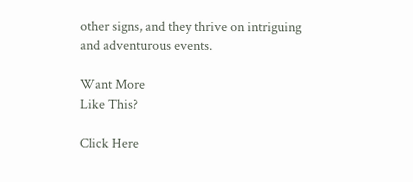other signs, and they thrive on intriguing and adventurous events.

Want More
Like This?

Click Here